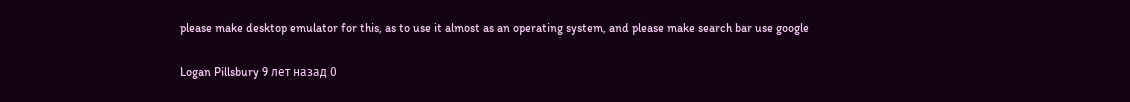please make desktop emulator for this, as to use it almost as an operating system, and please make search bar use google

Logan Pillsbury 9 лет назад 0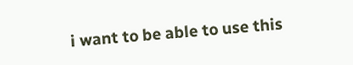i want to be able to use this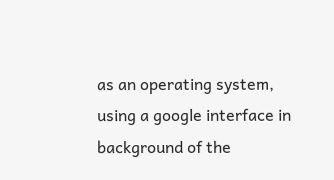as an operating system, using a google interface in background of the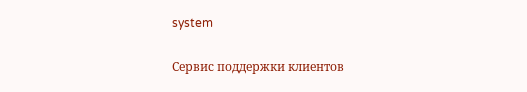system

Сервис поддержки клиентов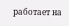работает на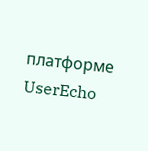платформе UserEcho